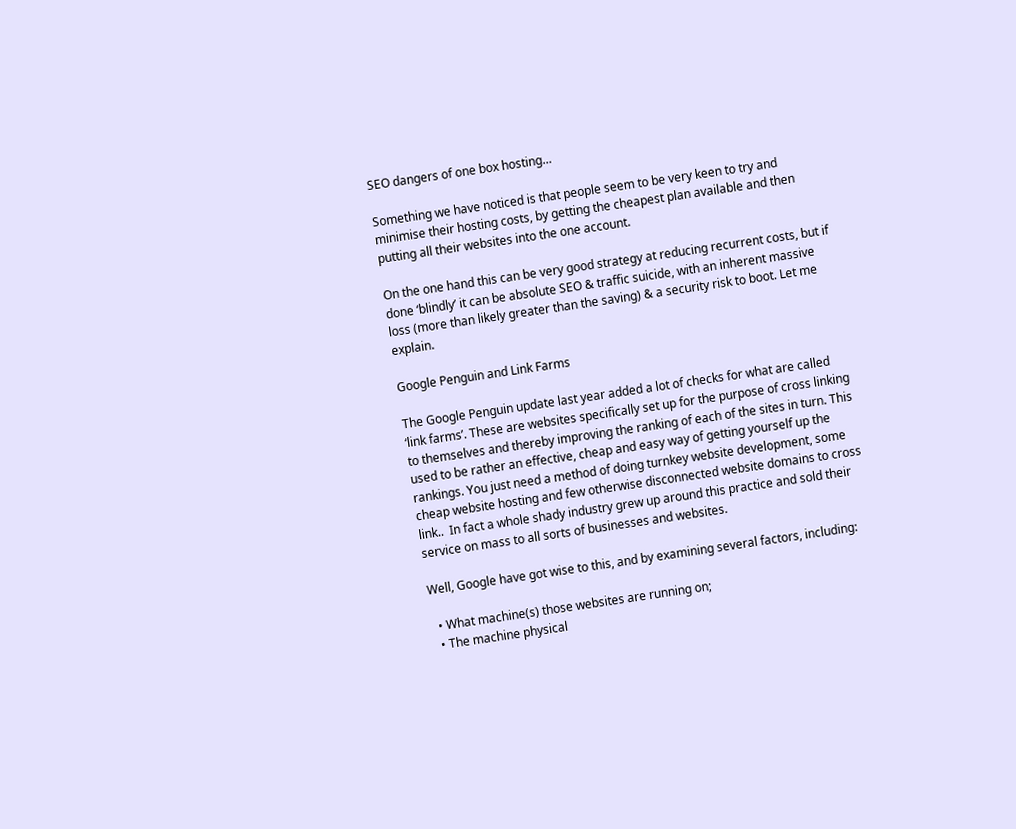SEO dangers of one box hosting…

Something we have noticed is that people seem to be very keen to try and minimise their hosting costs, by getting the cheapest plan available and then putting all their websites into the one account.

On the one hand this can be very good strategy at reducing recurrent costs, but if done ‘blindly’ it can be absolute SEO & traffic suicide, with an inherent massive loss (more than likely greater than the saving) & a security risk to boot. Let me explain.

Google Penguin and Link Farms

The Google Penguin update last year added a lot of checks for what are called ‘link farms’. These are websites specifically set up for the purpose of cross linking to themselves and thereby improving the ranking of each of the sites in turn. This used to be rather an effective, cheap and easy way of getting yourself up the rankings. You just need a method of doing turnkey website development, some cheap website hosting and few otherwise disconnected website domains to cross link..  In fact a whole shady industry grew up around this practice and sold their service on mass to all sorts of businesses and websites.

Well, Google have got wise to this, and by examining several factors, including:

  • What machine(s) those websites are running on;
  • The machine physical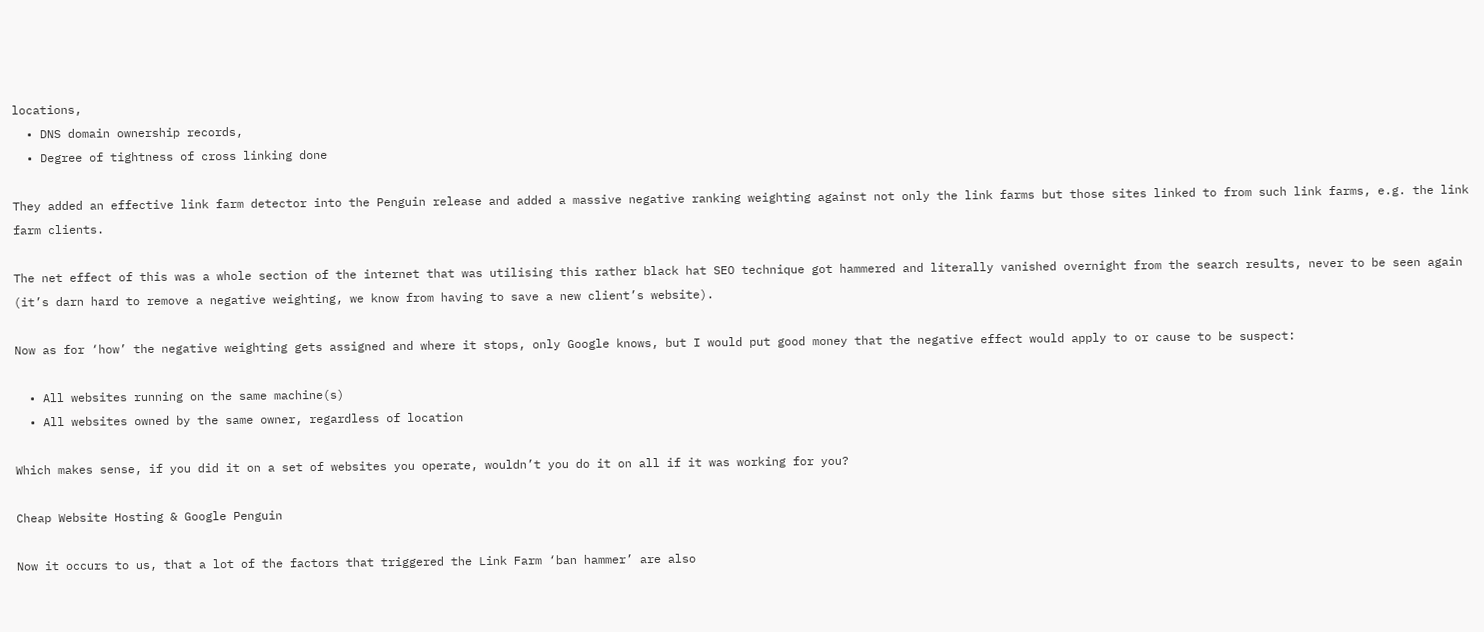locations,
  • DNS domain ownership records,
  • Degree of tightness of cross linking done

They added an effective link farm detector into the Penguin release and added a massive negative ranking weighting against not only the link farms but those sites linked to from such link farms, e.g. the link farm clients.

The net effect of this was a whole section of the internet that was utilising this rather black hat SEO technique got hammered and literally vanished overnight from the search results, never to be seen again (it’s darn hard to remove a negative weighting, we know from having to save a new client’s website).

Now as for ‘how’ the negative weighting gets assigned and where it stops, only Google knows, but I would put good money that the negative effect would apply to or cause to be suspect:

  • All websites running on the same machine(s)
  • All websites owned by the same owner, regardless of location

Which makes sense, if you did it on a set of websites you operate, wouldn’t you do it on all if it was working for you?

Cheap Website Hosting & Google Penguin

Now it occurs to us, that a lot of the factors that triggered the Link Farm ‘ban hammer’ are also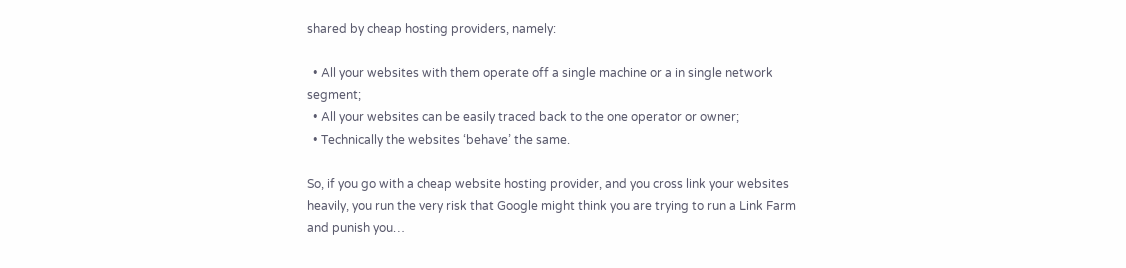shared by cheap hosting providers, namely:

  • All your websites with them operate off a single machine or a in single network segment;
  • All your websites can be easily traced back to the one operator or owner;
  • Technically the websites ‘behave’ the same.

So, if you go with a cheap website hosting provider, and you cross link your websites heavily, you run the very risk that Google might think you are trying to run a Link Farm and punish you…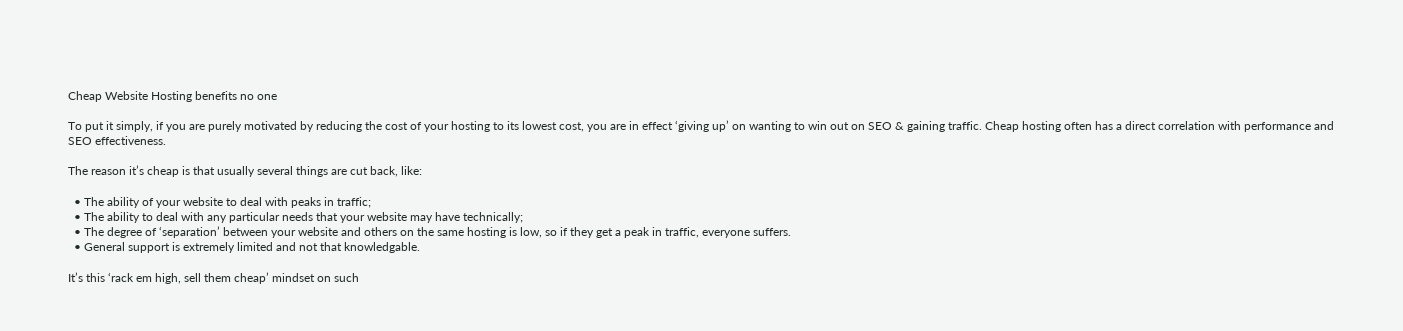Cheap Website Hosting benefits no one

To put it simply, if you are purely motivated by reducing the cost of your hosting to its lowest cost, you are in effect ‘giving up’ on wanting to win out on SEO & gaining traffic. Cheap hosting often has a direct correlation with performance and SEO effectiveness.

The reason it’s cheap is that usually several things are cut back, like:

  • The ability of your website to deal with peaks in traffic;
  • The ability to deal with any particular needs that your website may have technically;
  • The degree of ‘separation’ between your website and others on the same hosting is low, so if they get a peak in traffic, everyone suffers.
  • General support is extremely limited and not that knowledgable.

It’s this ‘rack em high, sell them cheap’ mindset on such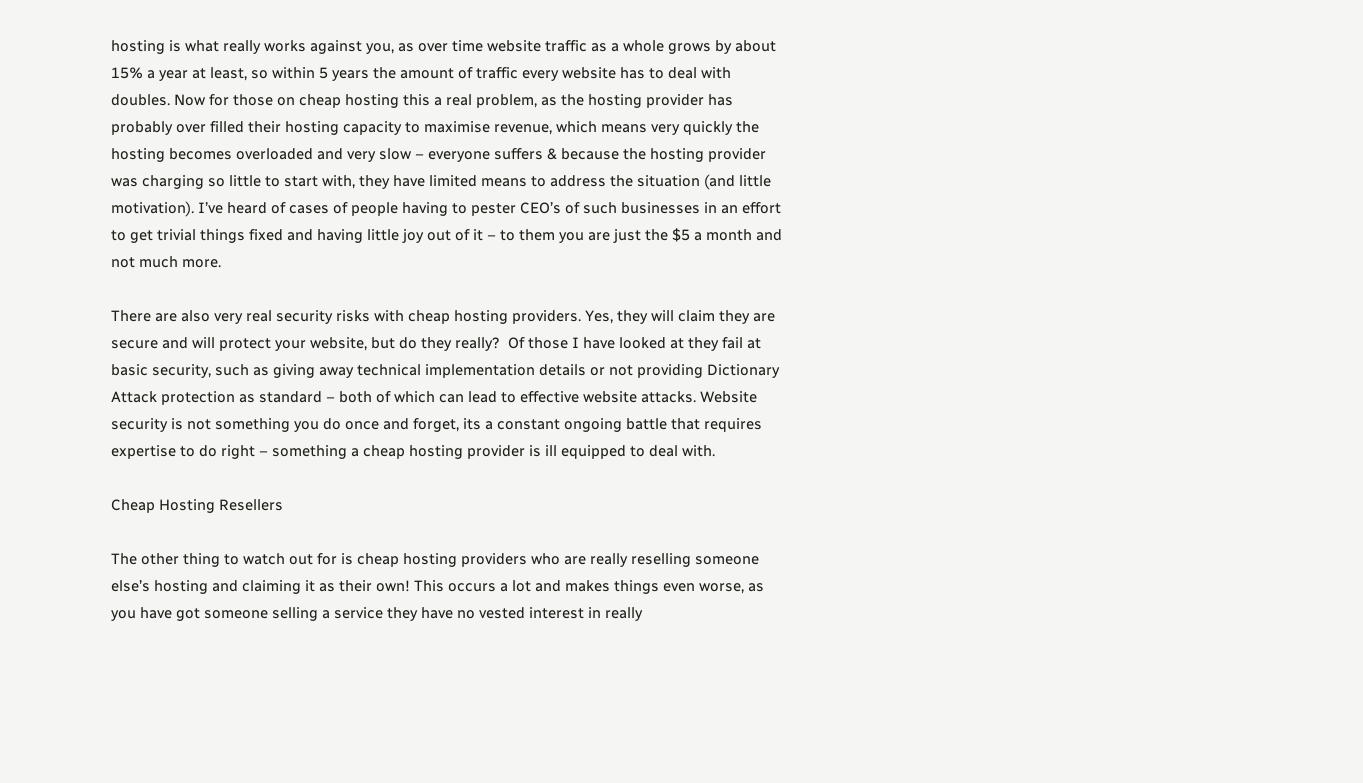hosting is what really works against you, as over time website traffic as a whole grows by about 15% a year at least, so within 5 years the amount of traffic every website has to deal with doubles. Now for those on cheap hosting this a real problem, as the hosting provider has probably over filled their hosting capacity to maximise revenue, which means very quickly the hosting becomes overloaded and very slow – everyone suffers & because the hosting provider was charging so little to start with, they have limited means to address the situation (and little motivation). I’ve heard of cases of people having to pester CEO’s of such businesses in an effort to get trivial things fixed and having little joy out of it – to them you are just the $5 a month and not much more.

There are also very real security risks with cheap hosting providers. Yes, they will claim they are secure and will protect your website, but do they really?  Of those I have looked at they fail at basic security, such as giving away technical implementation details or not providing Dictionary Attack protection as standard – both of which can lead to effective website attacks. Website security is not something you do once and forget, its a constant ongoing battle that requires expertise to do right – something a cheap hosting provider is ill equipped to deal with.

Cheap Hosting Resellers

The other thing to watch out for is cheap hosting providers who are really reselling someone else’s hosting and claiming it as their own! This occurs a lot and makes things even worse, as you have got someone selling a service they have no vested interest in really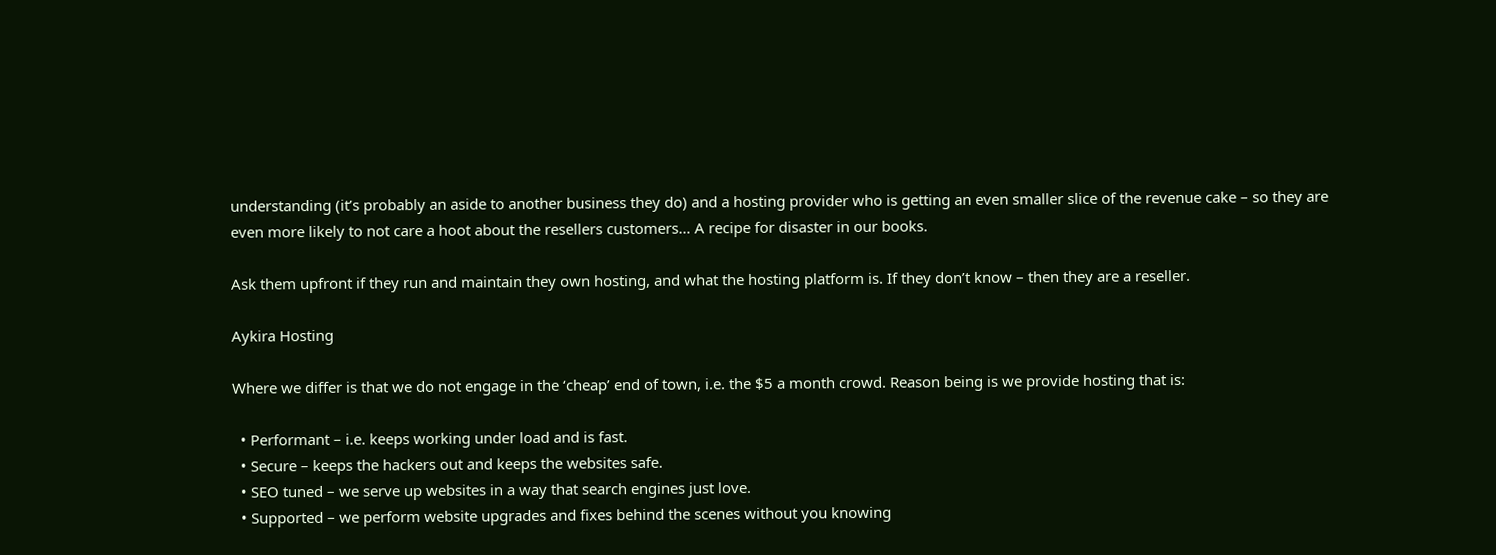understanding (it’s probably an aside to another business they do) and a hosting provider who is getting an even smaller slice of the revenue cake – so they are even more likely to not care a hoot about the resellers customers… A recipe for disaster in our books.

Ask them upfront if they run and maintain they own hosting, and what the hosting platform is. If they don’t know – then they are a reseller.

Aykira Hosting

Where we differ is that we do not engage in the ‘cheap’ end of town, i.e. the $5 a month crowd. Reason being is we provide hosting that is:

  • Performant – i.e. keeps working under load and is fast.
  • Secure – keeps the hackers out and keeps the websites safe.
  • SEO tuned – we serve up websites in a way that search engines just love.
  • Supported – we perform website upgrades and fixes behind the scenes without you knowing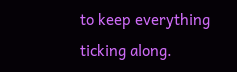to keep everything ticking along.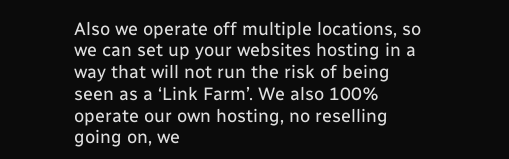Also we operate off multiple locations, so we can set up your websites hosting in a way that will not run the risk of being seen as a ‘Link Farm’. We also 100% operate our own hosting, no reselling going on, we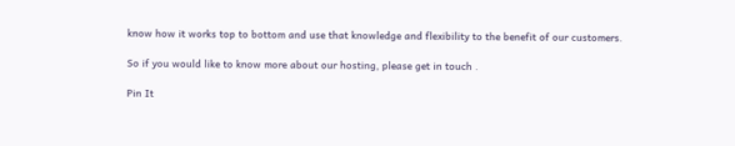know how it works top to bottom and use that knowledge and flexibility to the benefit of our customers.

So if you would like to know more about our hosting, please get in touch .

Pin It